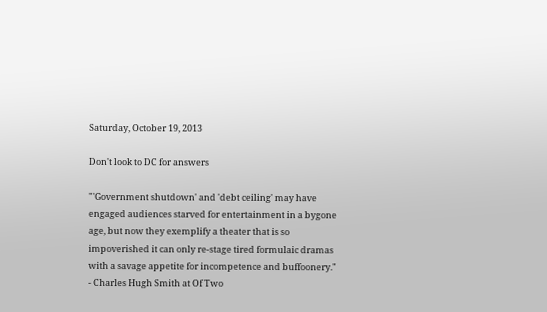Saturday, October 19, 2013

Don't look to DC for answers

"'Government shutdown' and 'debt ceiling' may have engaged audiences starved for entertainment in a bygone age, but now they exemplify a theater that is so impoverished it can only re-stage tired formulaic dramas with a savage appetite for incompetence and buffoonery." - Charles Hugh Smith at Of Two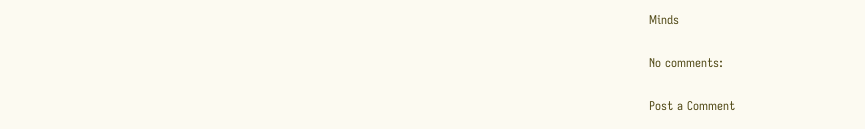Minds

No comments:

Post a Comment